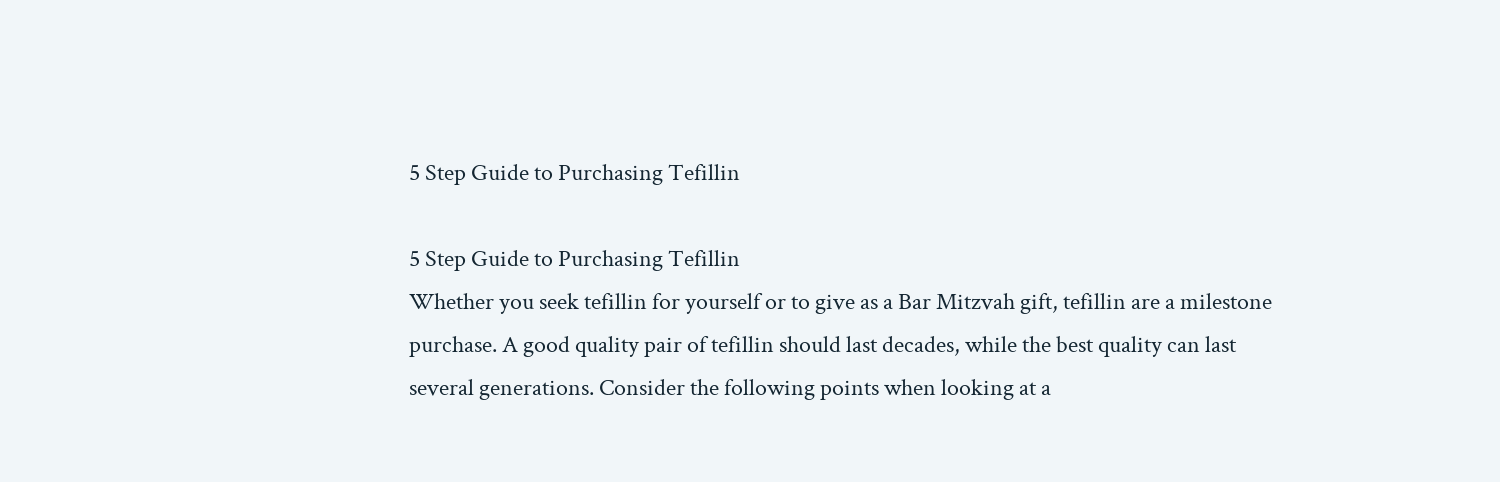5 Step Guide to Purchasing Tefillin

5 Step Guide to Purchasing Tefillin
Whether you seek tefillin for yourself or to give as a Bar Mitzvah gift, tefillin are a milestone purchase. A good quality pair of tefillin should last decades, while the best quality can last several generations. Consider the following points when looking at a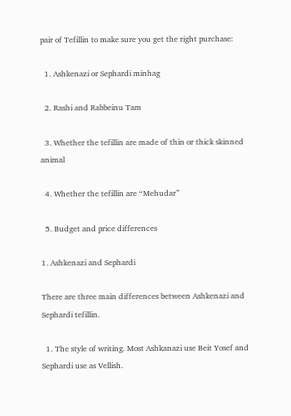pair of Tefillin to make sure you get the right purchase:

  1. Ashkenazi or Sephardi minhag

  2. Rashi and Rabbeinu Tam

  3. Whether the tefillin are made of thin or thick skinned animal

  4. Whether the tefillin are “Mehudar”

  5. Budget and price differences

1. Ashkenazi and Sephardi

There are three main differences between Ashkenazi and Sephardi tefillin.

  1. The style of writing. Most Ashkanazi use Beit Yosef and Sephardi use as Vellish.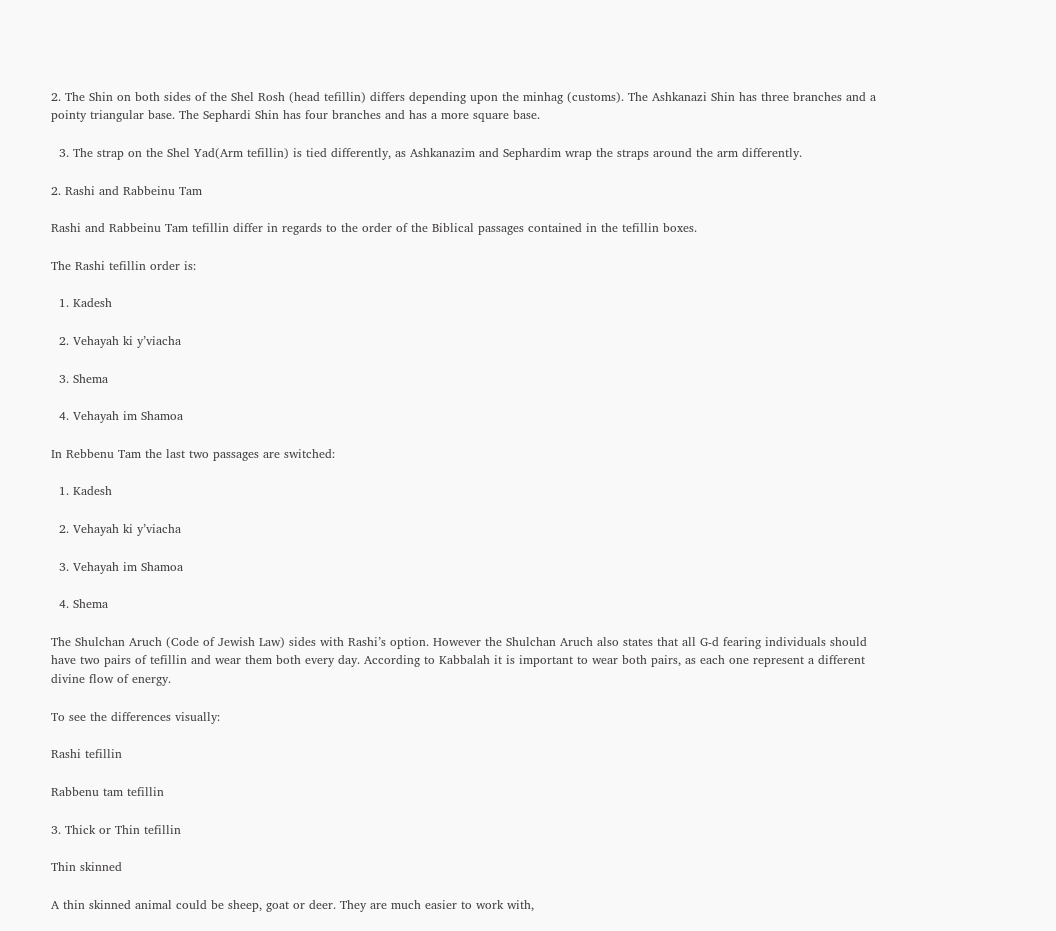2. The Shin on both sides of the Shel Rosh (head tefillin) differs depending upon the minhag (customs). The Ashkanazi Shin has three branches and a pointy triangular base. The Sephardi Shin has four branches and has a more square base.

  3. The strap on the Shel Yad(Arm tefillin) is tied differently, as Ashkanazim and Sephardim wrap the straps around the arm differently.

2. Rashi and Rabbeinu Tam

Rashi and Rabbeinu Tam tefillin differ in regards to the order of the Biblical passages contained in the tefillin boxes.

The Rashi tefillin order is:

  1. Kadesh

  2. Vehayah ki y’viacha

  3. Shema

  4. Vehayah im Shamoa

In Rebbenu Tam the last two passages are switched:

  1. Kadesh

  2. Vehayah ki y’viacha

  3. Vehayah im Shamoa

  4. Shema

The Shulchan Aruch (Code of Jewish Law) sides with Rashi’s option. However the Shulchan Aruch also states that all G-d fearing individuals should have two pairs of tefillin and wear them both every day. According to Kabbalah it is important to wear both pairs, as each one represent a different divine flow of energy.

To see the differences visually:

Rashi tefillin

Rabbenu tam tefillin

3. Thick or Thin tefillin

Thin skinned

A thin skinned animal could be sheep, goat or deer. They are much easier to work with,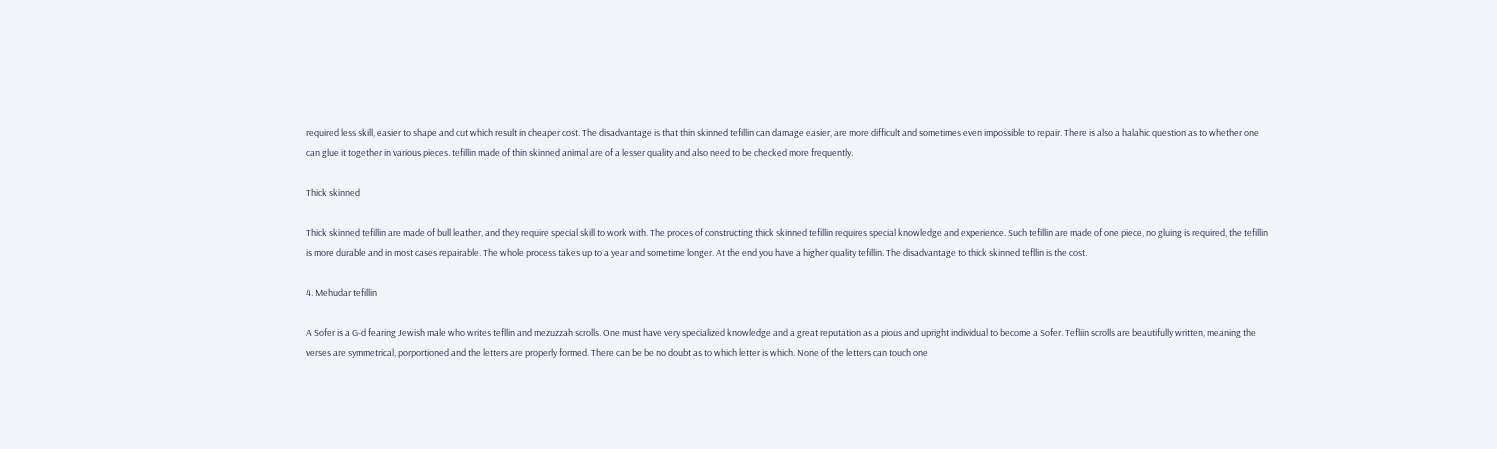required less skill, easier to shape and cut which result in cheaper cost. The disadvantage is that thin skinned tefillin can damage easier, are more difficult and sometimes even impossible to repair. There is also a halahic question as to whether one can glue it together in various pieces. tefillin made of thin skinned animal are of a lesser quality and also need to be checked more frequently.

Thick skinned

Thick skinned tefillin are made of bull leather, and they require special skill to work with. The proces of constructing thick skinned tefillin requires special knowledge and experience. Such tefillin are made of one piece, no gluing is required, the tefillin is more durable and in most cases repairable. The whole process takes up to a year and sometime longer. At the end you have a higher quality tefillin. The disadvantage to thick skinned tefllin is the cost.

4. Mehudar tefillin

A Sofer is a G-d fearing Jewish male who writes tefllin and mezuzzah scrolls. One must have very specialized knowledge and a great reputation as a pious and upright individual to become a Sofer. Tefliin scrolls are beautifully written, meaning the verses are symmetrical, porportioned and the letters are properly formed. There can be be no doubt as to which letter is which. None of the letters can touch one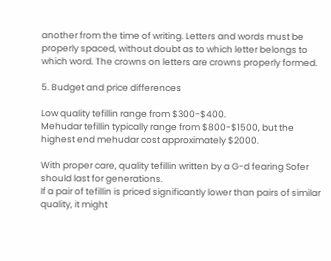another from the time of writing. Letters and words must be properly spaced, without doubt as to which letter belongs to which word. The crowns on letters are crowns properly formed.

5. Budget and price differences

Low quality tefillin range from $300-$400.
Mehudar tefillin typically range from $800-$1500, but the highest end mehudar cost approximately $2000.

With proper care, quality tefillin written by a G-d fearing Sofer should last for generations.
If a pair of tefillin is priced significantly lower than pairs of similar quality, it might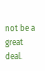not be a great deal.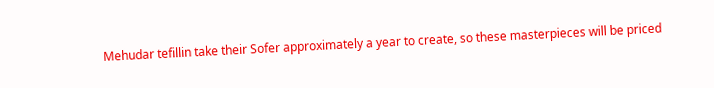Mehudar tefillin take their Sofer approximately a year to create, so these masterpieces will be priced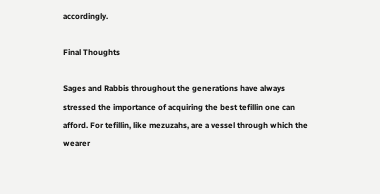accordingly.

Final Thoughts

Sages and Rabbis throughout the generations have always stressed the importance of acquiring the best tefillin one can afford. For tefillin, like mezuzahs, are a vessel through which the wearer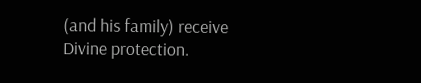(and his family) receive Divine protection.